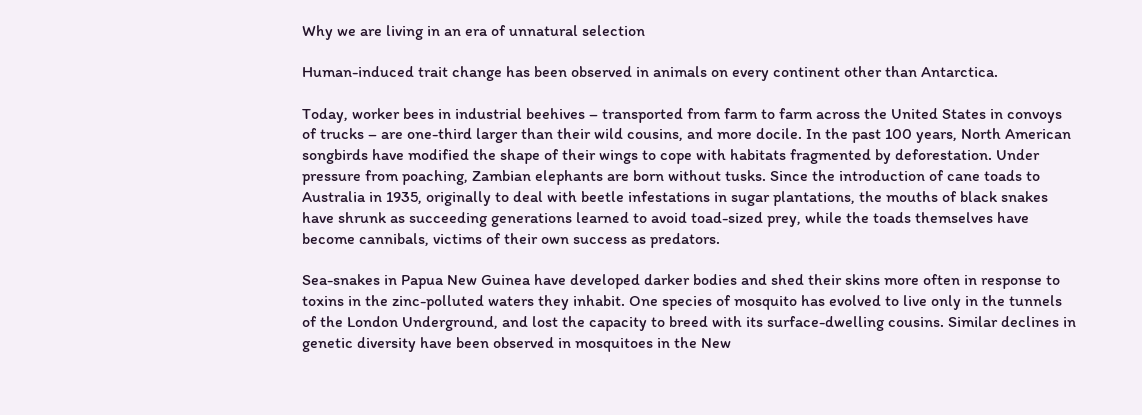Why we are living in an era of unnatural selection

Human-induced trait change has been observed in animals on every continent other than Antarctica.

Today, worker bees in industrial beehives – transported from farm to farm across the United States in convoys of trucks – are one-third larger than their wild cousins, and more docile. In the past 100 years, North American songbirds have modified the shape of their wings to cope with habitats fragmented by deforestation. Under pressure from poaching, Zambian elephants are born without tusks. Since the introduction of cane toads to Australia in 1935, originally to deal with beetle infestations in sugar plantations, the mouths of black snakes have shrunk as succeeding generations learned to avoid toad-sized prey, while the toads themselves have become cannibals, victims of their own success as predators.

Sea-snakes in Papua New Guinea have developed darker bodies and shed their skins more often in response to toxins in the zinc-polluted waters they inhabit. One species of mosquito has evolved to live only in the tunnels of the London Underground, and lost the capacity to breed with its surface-dwelling cousins. Similar declines in genetic diversity have been observed in mosquitoes in the New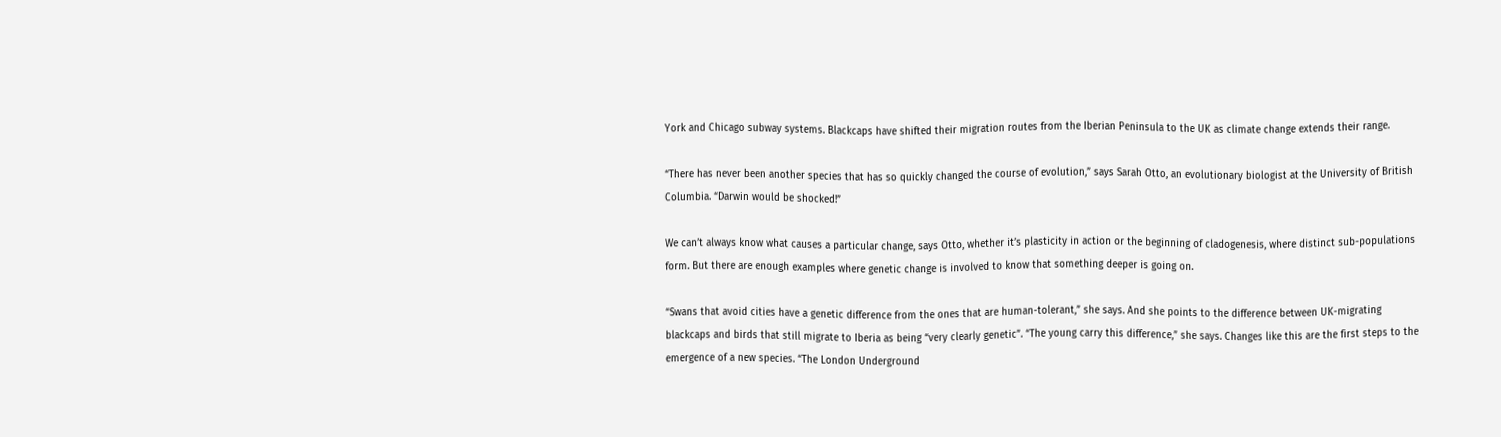York and Chicago subway systems. Blackcaps have shifted their migration routes from the Iberian Peninsula to the UK as climate change extends their range.

“There has never been another species that has so quickly changed the course of evolution,” says Sarah Otto, an evolutionary biologist at the University of British Columbia. “Darwin would be shocked!”

We can’t always know what causes a particular change, says Otto, whether it’s plasticity in action or the beginning of cladogenesis, where distinct sub-populations form. But there are enough examples where genetic change is involved to know that something deeper is going on.

“Swans that avoid cities have a genetic difference from the ones that are human-tolerant,” she says. And she points to the difference between UK-migrating blackcaps and birds that still migrate to Iberia as being “very clearly genetic”. “The young carry this difference,” she says. Changes like this are the first steps to the emergence of a new species. “The London Underground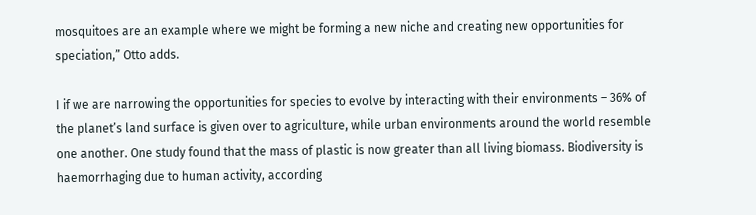mosquitoes are an example where we might be forming a new niche and creating new opportunities for speciation,” Otto adds.

I if we are narrowing the opportunities for species to evolve by interacting with their environments – 36% of the planet’s land surface is given over to agriculture, while urban environments around the world resemble one another. One study found that the mass of plastic is now greater than all living biomass. Biodiversity is haemorrhaging due to human activity, according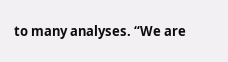to many analyses. “We are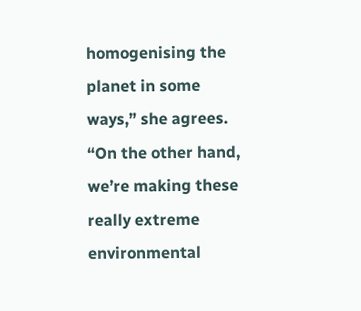homogenising the planet in some ways,” she agrees. “On the other hand, we’re making these really extreme environmental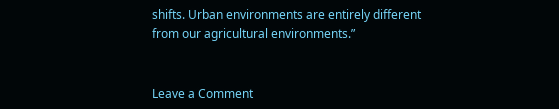shifts. Urban environments are entirely different from our agricultural environments.”


Leave a Comment